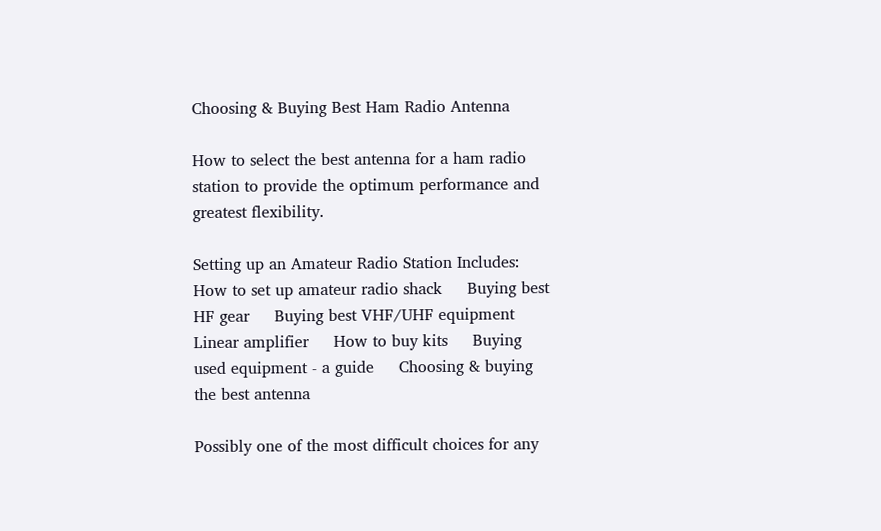Choosing & Buying Best Ham Radio Antenna

How to select the best antenna for a ham radio station to provide the optimum performance and greatest flexibility.

Setting up an Amateur Radio Station Includes:
How to set up amateur radio shack     Buying best HF gear     Buying best VHF/UHF equipment     Linear amplifier     How to buy kits     Buying used equipment - a guide     Choosing & buying the best antenna

Possibly one of the most difficult choices for any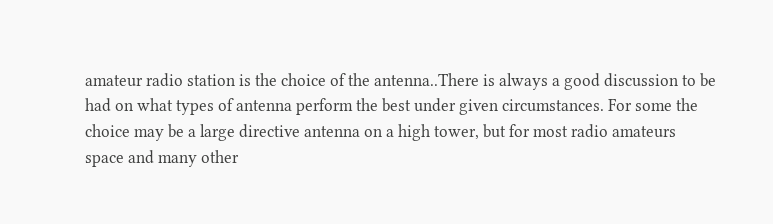amateur radio station is the choice of the antenna..There is always a good discussion to be had on what types of antenna perform the best under given circumstances. For some the choice may be a large directive antenna on a high tower, but for most radio amateurs space and many other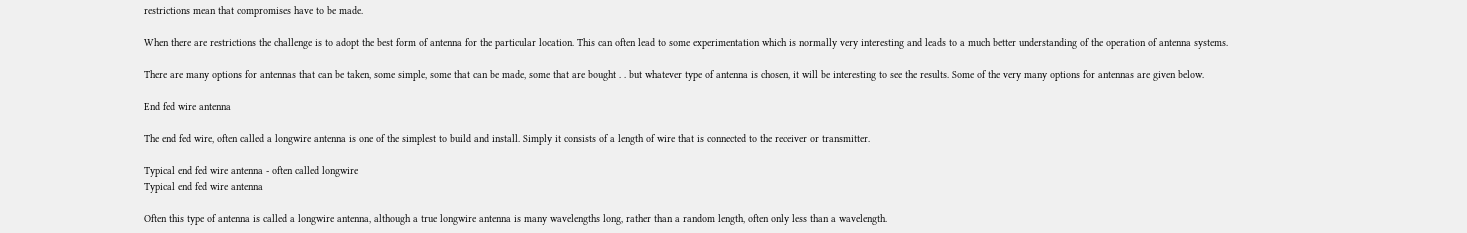restrictions mean that compromises have to be made.

When there are restrictions the challenge is to adopt the best form of antenna for the particular location. This can often lead to some experimentation which is normally very interesting and leads to a much better understanding of the operation of antenna systems.

There are many options for antennas that can be taken, some simple, some that can be made, some that are bought . . but whatever type of antenna is chosen, it will be interesting to see the results. Some of the very many options for antennas are given below.

End fed wire antenna

The end fed wire, often called a longwire antenna is one of the simplest to build and install. Simply it consists of a length of wire that is connected to the receiver or transmitter.

Typical end fed wire antenna - often called longwire
Typical end fed wire antenna

Often this type of antenna is called a longwire antenna, although a true longwire antenna is many wavelengths long, rather than a random length, often only less than a wavelength.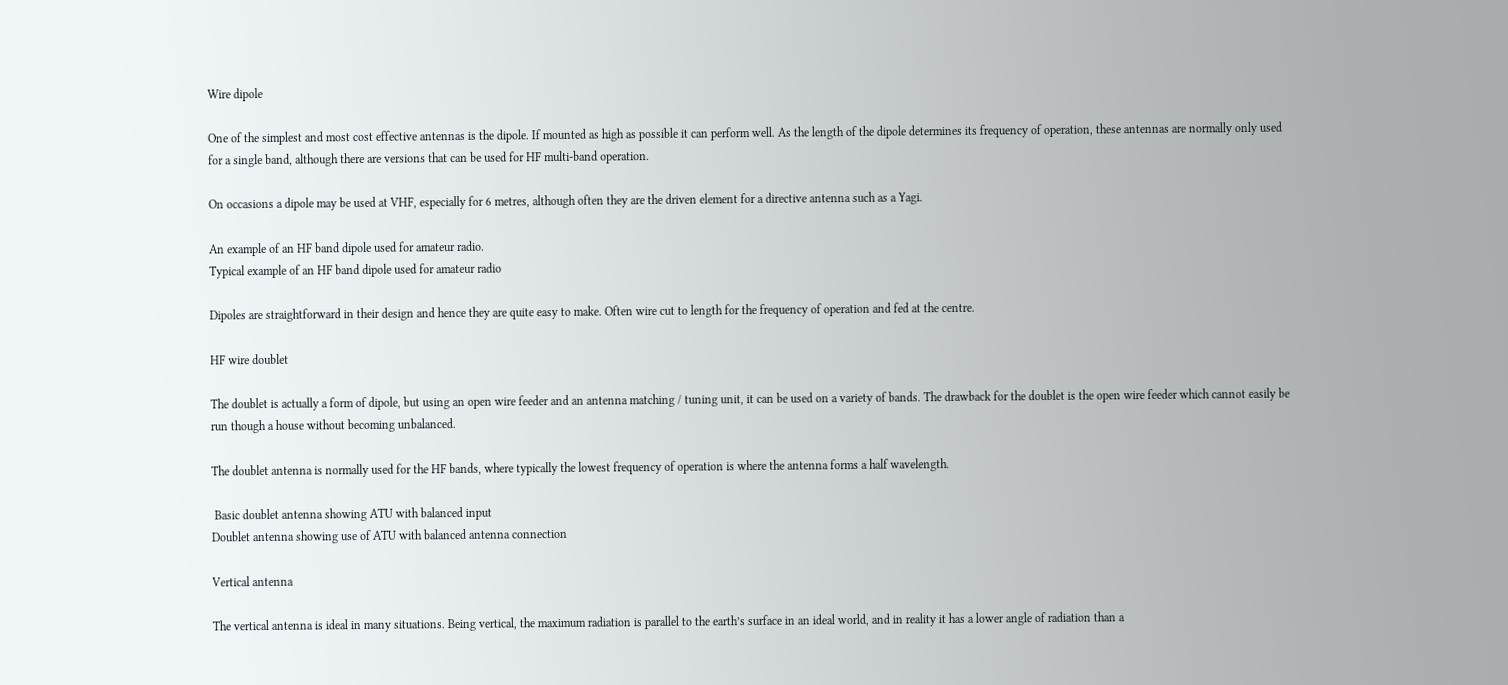Wire dipole

One of the simplest and most cost effective antennas is the dipole. If mounted as high as possible it can perform well. As the length of the dipole determines its frequency of operation, these antennas are normally only used for a single band, although there are versions that can be used for HF multi-band operation.

On occasions a dipole may be used at VHF, especially for 6 metres, although often they are the driven element for a directive antenna such as a Yagi.

An example of an HF band dipole used for amateur radio.
Typical example of an HF band dipole used for amateur radio

Dipoles are straightforward in their design and hence they are quite easy to make. Often wire cut to length for the frequency of operation and fed at the centre.

HF wire doublet

The doublet is actually a form of dipole, but using an open wire feeder and an antenna matching / tuning unit, it can be used on a variety of bands. The drawback for the doublet is the open wire feeder which cannot easily be run though a house without becoming unbalanced.

The doublet antenna is normally used for the HF bands, where typically the lowest frequency of operation is where the antenna forms a half wavelength.

 Basic doublet antenna showing ATU with balanced input
Doublet antenna showing use of ATU with balanced antenna connection

Vertical antenna

The vertical antenna is ideal in many situations. Being vertical, the maximum radiation is parallel to the earth’s surface in an ideal world, and in reality it has a lower angle of radiation than a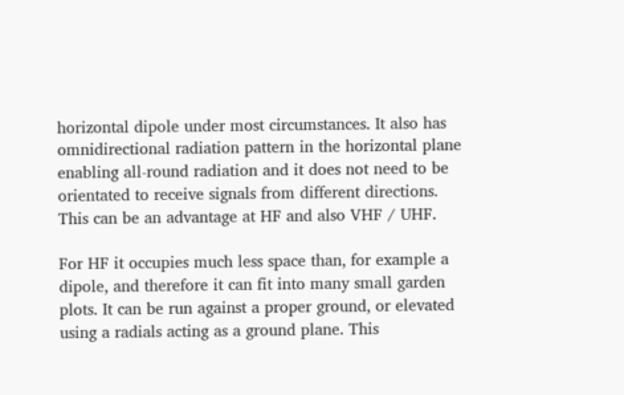horizontal dipole under most circumstances. It also has omnidirectional radiation pattern in the horizontal plane enabling all-round radiation and it does not need to be orientated to receive signals from different directions. This can be an advantage at HF and also VHF / UHF.

For HF it occupies much less space than, for example a dipole, and therefore it can fit into many small garden plots. It can be run against a proper ground, or elevated using a radials acting as a ground plane. This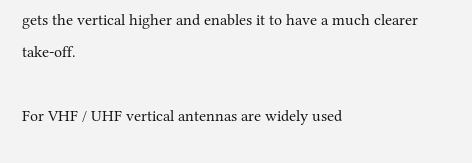gets the vertical higher and enables it to have a much clearer take-off.

For VHF / UHF vertical antennas are widely used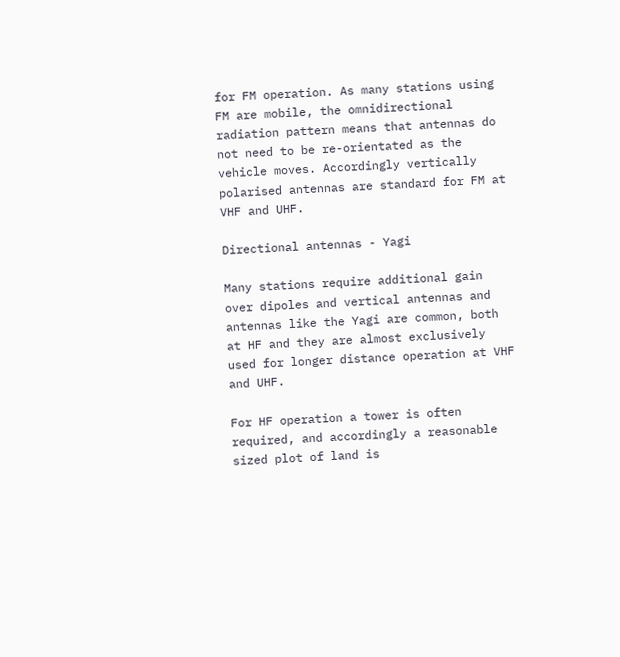for FM operation. As many stations using FM are mobile, the omnidirectional radiation pattern means that antennas do not need to be re-orientated as the vehicle moves. Accordingly vertically polarised antennas are standard for FM at VHF and UHF.

Directional antennas - Yagi

Many stations require additional gain over dipoles and vertical antennas and antennas like the Yagi are common, both at HF and they are almost exclusively used for longer distance operation at VHF and UHF.

For HF operation a tower is often required, and accordingly a reasonable sized plot of land is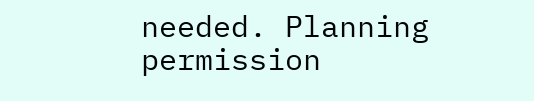needed. Planning permission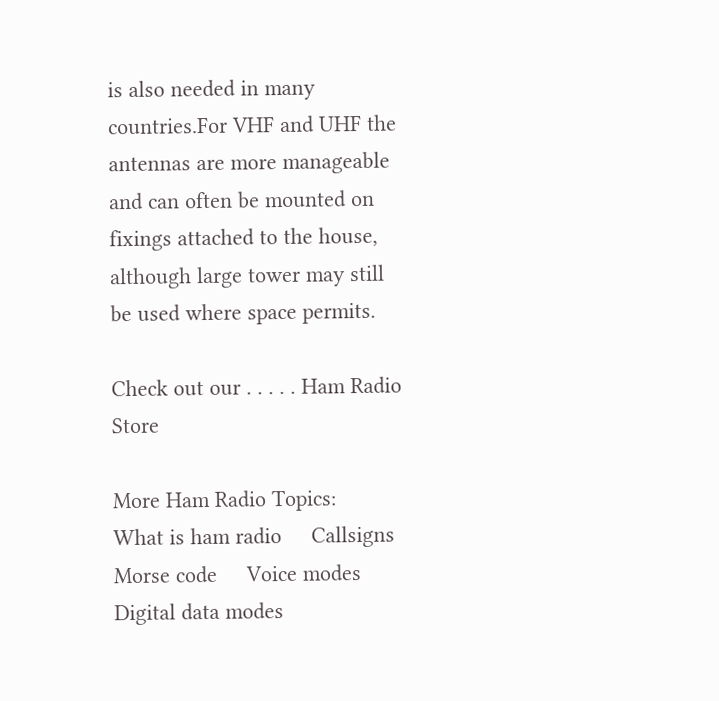is also needed in many countries.For VHF and UHF the antennas are more manageable and can often be mounted on fixings attached to the house, although large tower may still be used where space permits.

Check out our . . . . . Ham Radio Store

More Ham Radio Topics:
What is ham radio     Callsigns     Morse code     Voice modes     Digital data modes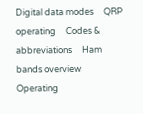Digital data modes     QRP operating     Codes & abbreviations     Ham bands overview     Operating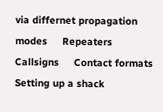via differnet propagation modes     Repeaters     Callsigns     Contact formats     Setting up a shack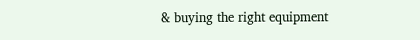& buying the right equipment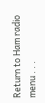Return to Ham radio menu . . .